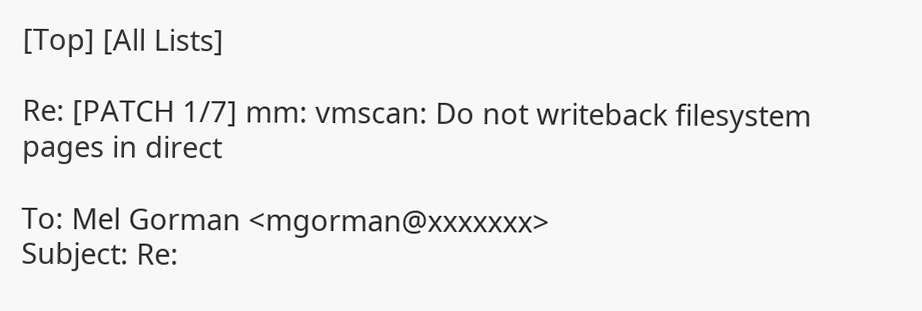[Top] [All Lists]

Re: [PATCH 1/7] mm: vmscan: Do not writeback filesystem pages in direct

To: Mel Gorman <mgorman@xxxxxxx>
Subject: Re: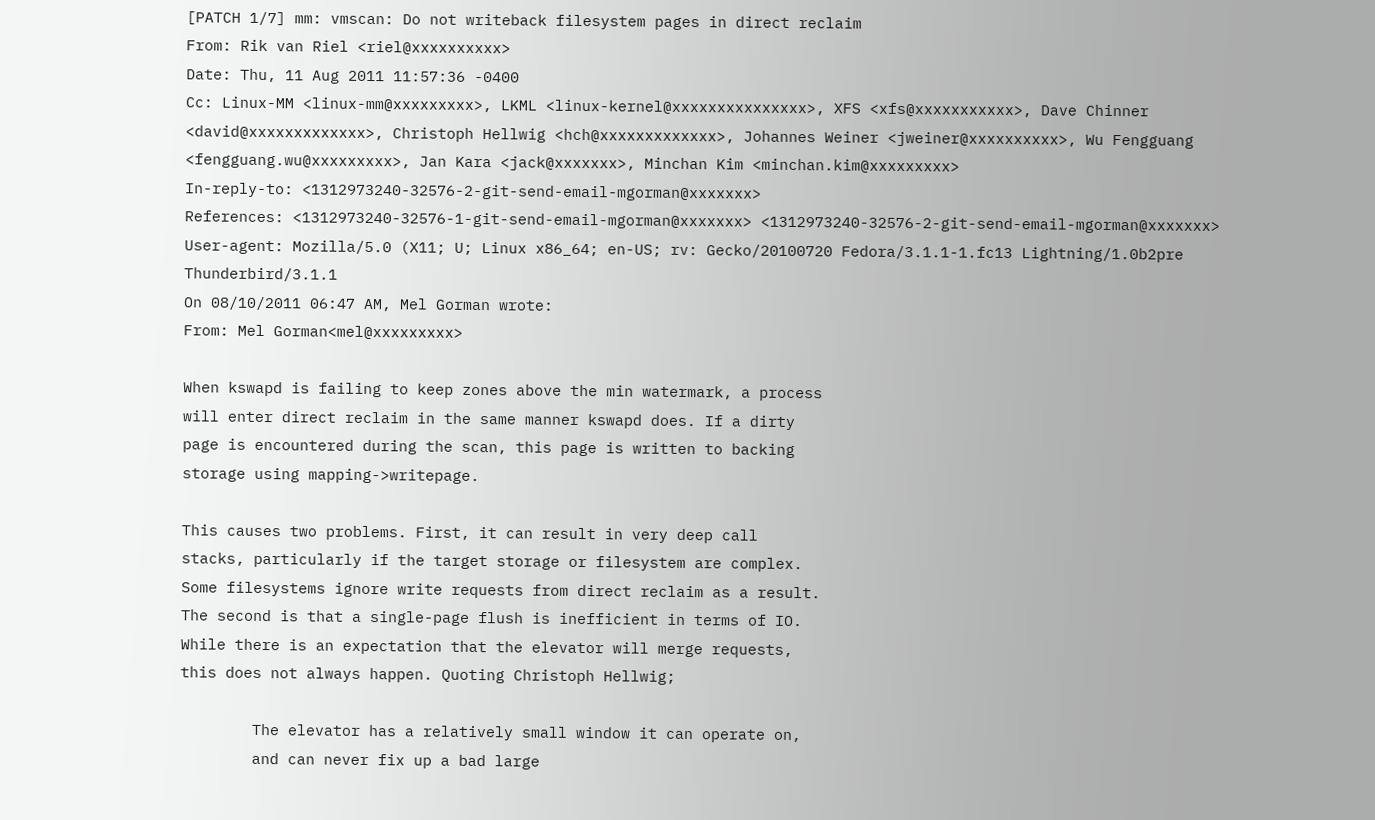[PATCH 1/7] mm: vmscan: Do not writeback filesystem pages in direct reclaim
From: Rik van Riel <riel@xxxxxxxxxx>
Date: Thu, 11 Aug 2011 11:57:36 -0400
Cc: Linux-MM <linux-mm@xxxxxxxxx>, LKML <linux-kernel@xxxxxxxxxxxxxxx>, XFS <xfs@xxxxxxxxxxx>, Dave Chinner <david@xxxxxxxxxxxxx>, Christoph Hellwig <hch@xxxxxxxxxxxxx>, Johannes Weiner <jweiner@xxxxxxxxxx>, Wu Fengguang <fengguang.wu@xxxxxxxxx>, Jan Kara <jack@xxxxxxx>, Minchan Kim <minchan.kim@xxxxxxxxx>
In-reply-to: <1312973240-32576-2-git-send-email-mgorman@xxxxxxx>
References: <1312973240-32576-1-git-send-email-mgorman@xxxxxxx> <1312973240-32576-2-git-send-email-mgorman@xxxxxxx>
User-agent: Mozilla/5.0 (X11; U; Linux x86_64; en-US; rv: Gecko/20100720 Fedora/3.1.1-1.fc13 Lightning/1.0b2pre Thunderbird/3.1.1
On 08/10/2011 06:47 AM, Mel Gorman wrote:
From: Mel Gorman<mel@xxxxxxxxx>

When kswapd is failing to keep zones above the min watermark, a process
will enter direct reclaim in the same manner kswapd does. If a dirty
page is encountered during the scan, this page is written to backing
storage using mapping->writepage.

This causes two problems. First, it can result in very deep call
stacks, particularly if the target storage or filesystem are complex.
Some filesystems ignore write requests from direct reclaim as a result.
The second is that a single-page flush is inefficient in terms of IO.
While there is an expectation that the elevator will merge requests,
this does not always happen. Quoting Christoph Hellwig;

        The elevator has a relatively small window it can operate on,
        and can never fix up a bad large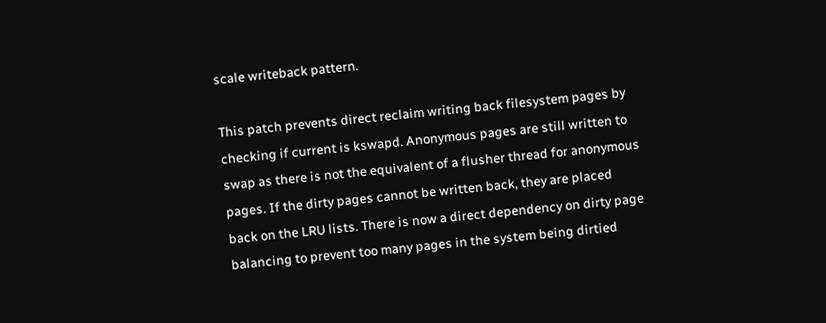scale writeback pattern.

This patch prevents direct reclaim writing back filesystem pages by
checking if current is kswapd. Anonymous pages are still written to
swap as there is not the equivalent of a flusher thread for anonymous
pages. If the dirty pages cannot be written back, they are placed
back on the LRU lists. There is now a direct dependency on dirty page
balancing to prevent too many pages in the system being dirtied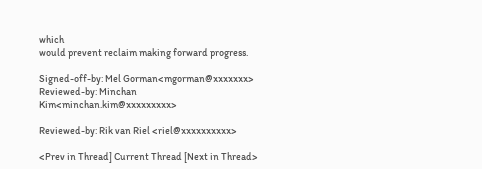which
would prevent reclaim making forward progress.

Signed-off-by: Mel Gorman<mgorman@xxxxxxx>
Reviewed-by: Minchan Kim<minchan.kim@xxxxxxxxx>

Reviewed-by: Rik van Riel <riel@xxxxxxxxxx>

<Prev in Thread] Current Thread [Next in Thread>